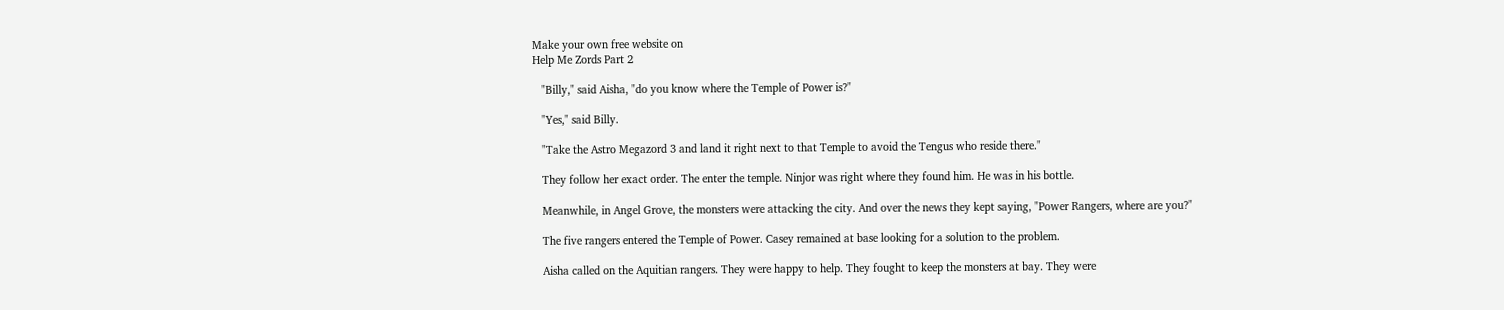Make your own free website on
Help Me Zords Part 2

   "Billy," said Aisha, "do you know where the Temple of Power is?"

   "Yes," said Billy.

   "Take the Astro Megazord 3 and land it right next to that Temple to avoid the Tengus who reside there."

   They follow her exact order. The enter the temple. Ninjor was right where they found him. He was in his bottle.

   Meanwhile, in Angel Grove, the monsters were attacking the city. And over the news they kept saying, "Power Rangers, where are you?"

   The five rangers entered the Temple of Power. Casey remained at base looking for a solution to the problem.

   Aisha called on the Aquitian rangers. They were happy to help. They fought to keep the monsters at bay. They were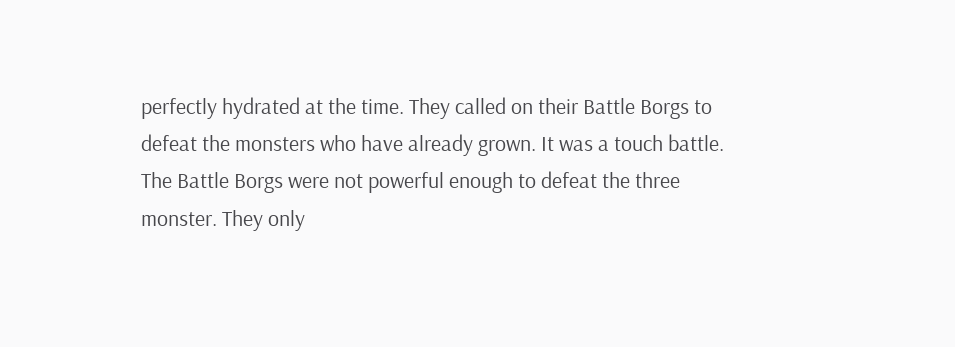perfectly hydrated at the time. They called on their Battle Borgs to defeat the monsters who have already grown. It was a touch battle. The Battle Borgs were not powerful enough to defeat the three monster. They only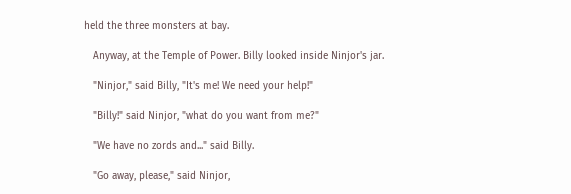held the three monsters at bay.

   Anyway, at the Temple of Power. Billy looked inside Ninjor's jar.

   "Ninjor," said Billy, "It's me! We need your help!"

   "Billy!" said Ninjor, "what do you want from me?"

   "We have no zords and..." said Billy.

   "Go away, please," said Ninjor,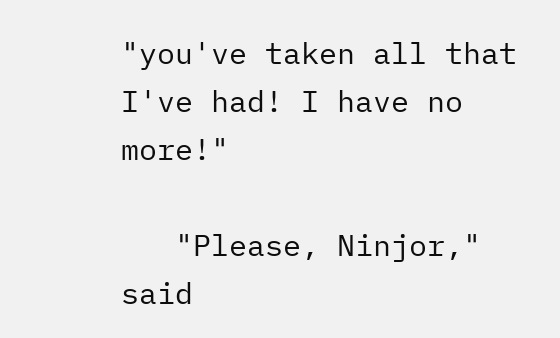"you've taken all that I've had! I have no more!"

   "Please, Ninjor," said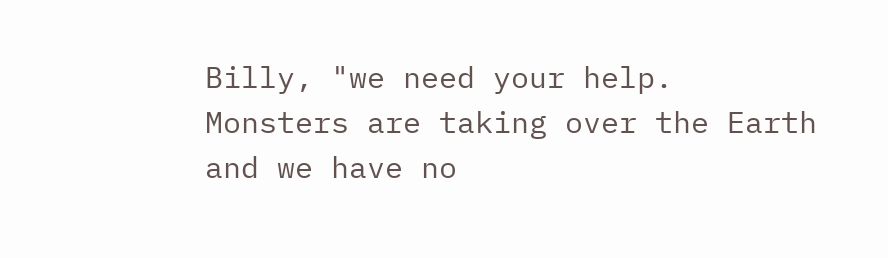Billy, "we need your help. Monsters are taking over the Earth and we have no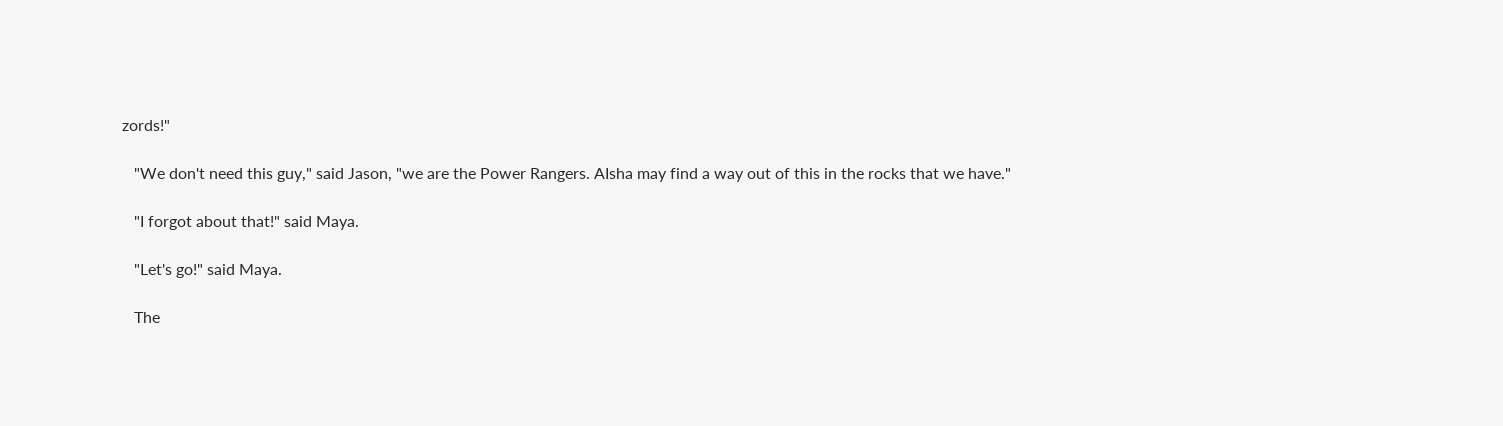zords!"

   "We don't need this guy," said Jason, "we are the Power Rangers. AIsha may find a way out of this in the rocks that we have."

   "I forgot about that!" said Maya.

   "Let's go!" said Maya.

   The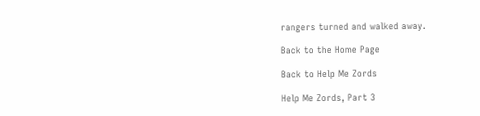rangers turned and walked away.

Back to the Home Page

Back to Help Me Zords

Help Me Zords, Part 3